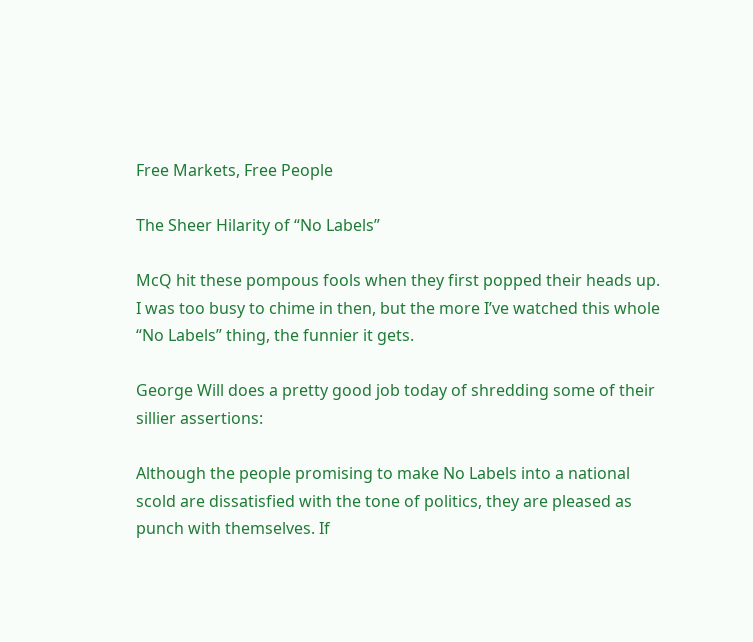Free Markets, Free People

The Sheer Hilarity of “No Labels”

McQ hit these pompous fools when they first popped their heads up. I was too busy to chime in then, but the more I’ve watched this whole “No Labels” thing, the funnier it gets.

George Will does a pretty good job today of shredding some of their sillier assertions:

Although the people promising to make No Labels into a national scold are dissatisfied with the tone of politics, they are pleased as punch with themselves. If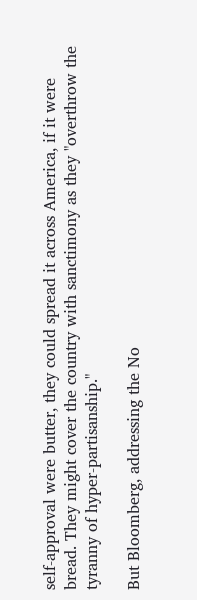self-approval were butter, they could spread it across America, if it were bread. They might cover the country with sanctimony as they "overthrow the tyranny of hyper-partisanship."

But Bloomberg, addressing the No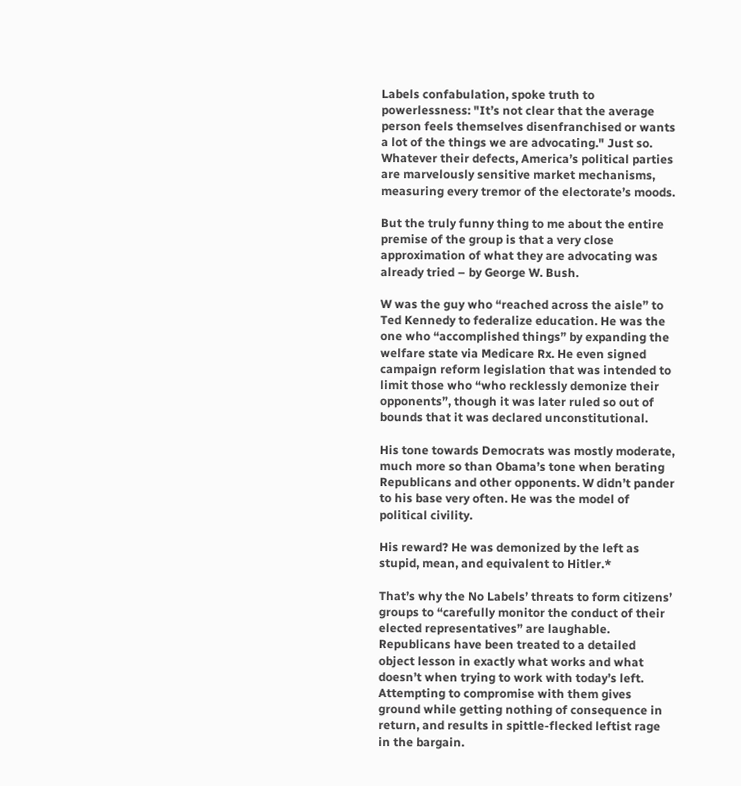Labels confabulation, spoke truth to powerlessness: "It’s not clear that the average person feels themselves disenfranchised or wants a lot of the things we are advocating." Just so. Whatever their defects, America’s political parties are marvelously sensitive market mechanisms, measuring every tremor of the electorate’s moods.

But the truly funny thing to me about the entire premise of the group is that a very close approximation of what they are advocating was already tried – by George W. Bush.

W was the guy who “reached across the aisle” to Ted Kennedy to federalize education. He was the one who “accomplished things” by expanding the welfare state via Medicare Rx. He even signed campaign reform legislation that was intended to limit those who “who recklessly demonize their opponents”, though it was later ruled so out of bounds that it was declared unconstitutional.

His tone towards Democrats was mostly moderate, much more so than Obama’s tone when berating Republicans and other opponents. W didn’t pander to his base very often. He was the model of political civility.

His reward? He was demonized by the left as stupid, mean, and equivalent to Hitler.*

That’s why the No Labels’ threats to form citizens’ groups to “carefully monitor the conduct of their elected representatives” are laughable. Republicans have been treated to a detailed object lesson in exactly what works and what doesn’t when trying to work with today’s left. Attempting to compromise with them gives ground while getting nothing of consequence in return, and results in spittle-flecked leftist rage in the bargain.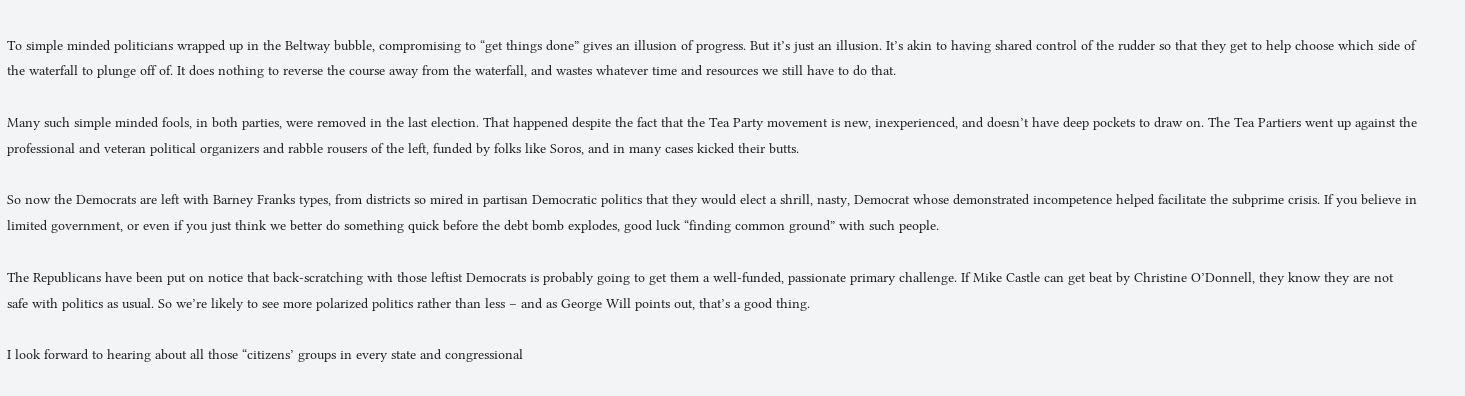To simple minded politicians wrapped up in the Beltway bubble, compromising to “get things done” gives an illusion of progress. But it’s just an illusion. It’s akin to having shared control of the rudder so that they get to help choose which side of the waterfall to plunge off of. It does nothing to reverse the course away from the waterfall, and wastes whatever time and resources we still have to do that.

Many such simple minded fools, in both parties, were removed in the last election. That happened despite the fact that the Tea Party movement is new, inexperienced, and doesn’t have deep pockets to draw on. The Tea Partiers went up against the professional and veteran political organizers and rabble rousers of the left, funded by folks like Soros, and in many cases kicked their butts.

So now the Democrats are left with Barney Franks types, from districts so mired in partisan Democratic politics that they would elect a shrill, nasty, Democrat whose demonstrated incompetence helped facilitate the subprime crisis. If you believe in limited government, or even if you just think we better do something quick before the debt bomb explodes, good luck “finding common ground” with such people.

The Republicans have been put on notice that back-scratching with those leftist Democrats is probably going to get them a well-funded, passionate primary challenge. If Mike Castle can get beat by Christine O’Donnell, they know they are not safe with politics as usual. So we’re likely to see more polarized politics rather than less – and as George Will points out, that’s a good thing.

I look forward to hearing about all those “citizens’ groups in every state and congressional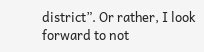district”. Or rather, I look forward to not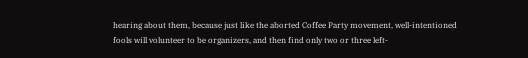hearing about them, because just like the aborted Coffee Party movement, well-intentioned fools will volunteer to be organizers, and then find only two or three left-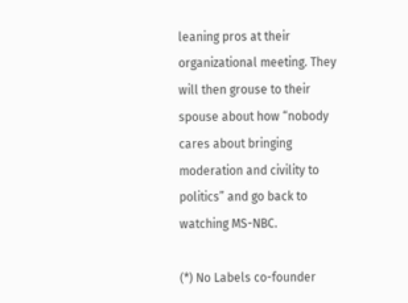leaning pros at their organizational meeting. They will then grouse to their spouse about how “nobody cares about bringing moderation and civility to politics” and go back to watching MS-NBC.

(*) No Labels co-founder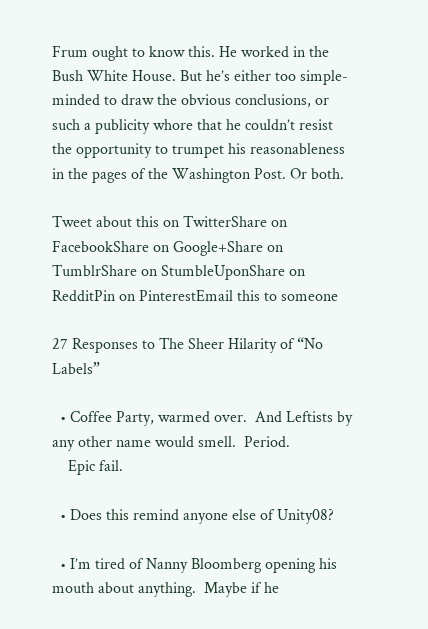Frum ought to know this. He worked in the Bush White House. But he’s either too simple-minded to draw the obvious conclusions, or such a publicity whore that he couldn’t resist the opportunity to trumpet his reasonableness in the pages of the Washington Post. Or both.

Tweet about this on TwitterShare on FacebookShare on Google+Share on TumblrShare on StumbleUponShare on RedditPin on PinterestEmail this to someone

27 Responses to The Sheer Hilarity of “No Labels”

  • Coffee Party, warmed over.  And Leftists by any other name would smell.  Period.
    Epic fail.

  • Does this remind anyone else of Unity08?

  • I’m tired of Nanny Bloomberg opening his mouth about anything.  Maybe if he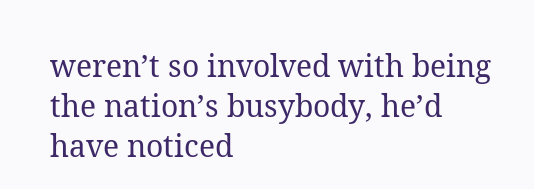weren’t so involved with being the nation’s busybody, he’d have noticed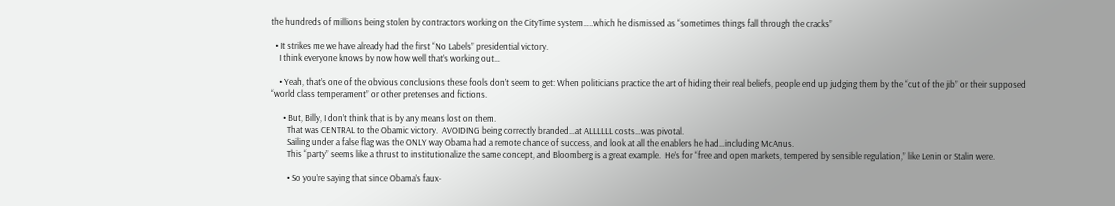the hundreds of millions being stolen by contractors working on the CityTime system…..which he dismissed as “sometimes things fall through the cracks”

  • It strikes me we have already had the first “No Labels” presidential victory.
    I think everyone knows by now how well that’s working out…

    • Yeah, that’s one of the obvious conclusions these fools don’t seem to get: When politicians practice the art of hiding their real beliefs, people end up judging them by the “cut of the jib” or their supposed “world class temperament” or other pretenses and fictions.

      • But, Billy, I don’t think that is by any means lost on them.
        That was CENTRAL to the Obamic victory.  AVOIDING being correctly branded…at ALLLLLL costs…was pivotal.
        Sailing under a false flag was the ONLY way Obama had a remote chance of success, and look at all the enablers he had…including McAnus.
        This “party” seems like a thrust to institutionalize the same concept, and Bloomberg is a great example.  He’s for “free and open markets, tempered by sensible regulation,” like Lenin or Stalin were.

        • So you’re saying that since Obama’s faux-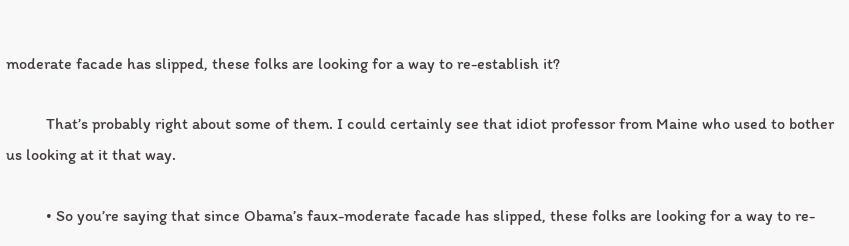moderate facade has slipped, these folks are looking for a way to re-establish it?

          That’s probably right about some of them. I could certainly see that idiot professor from Maine who used to bother us looking at it that way.

          • So you’re saying that since Obama’s faux-moderate facade has slipped, these folks are looking for a way to re-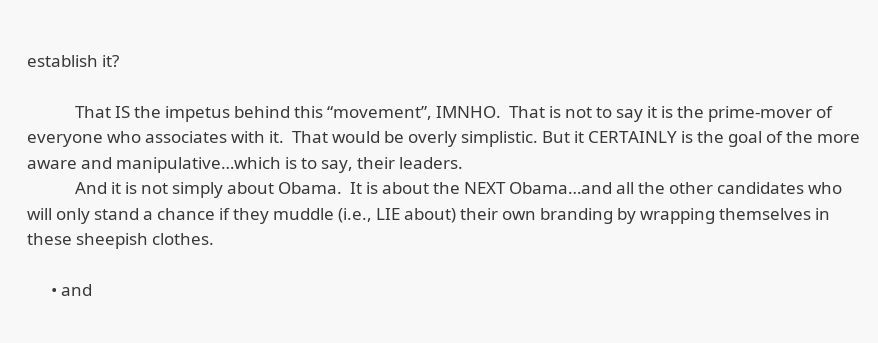establish it?

            That IS the impetus behind this “movement”, IMNHO.  That is not to say it is the prime-mover of everyone who associates with it.  That would be overly simplistic. But it CERTAINLY is the goal of the more aware and manipulative…which is to say, their leaders.
            And it is not simply about Obama.  It is about the NEXT Obama…and all the other candidates who will only stand a chance if they muddle (i.e., LIE about) their own branding by wrapping themselves in these sheepish clothes.

      • and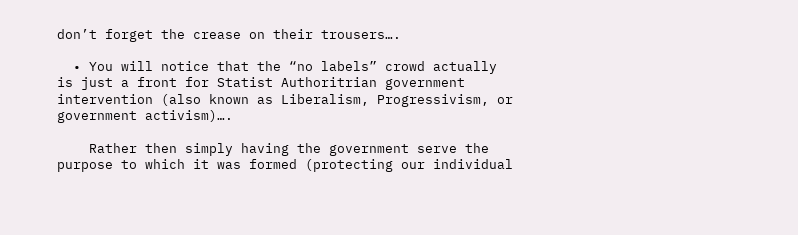don’t forget the crease on their trousers….

  • You will notice that the “no labels” crowd actually is just a front for Statist Authoritrian government intervention (also known as Liberalism, Progressivism, or government activism)….

    Rather then simply having the government serve the purpose to which it was formed (protecting our individual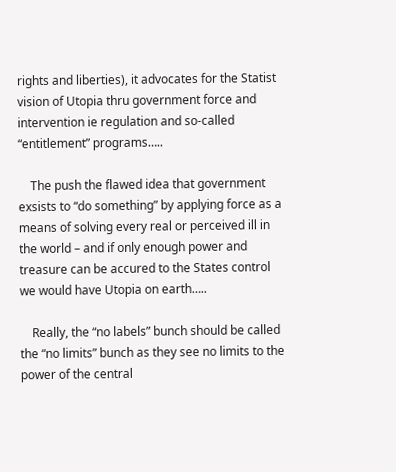rights and liberties), it advocates for the Statist vision of Utopia thru government force and intervention ie regulation and so-called “entitlement” programs…..

    The push the flawed idea that government exsists to “do something” by applying force as a means of solving every real or perceived ill in the world – and if only enough power and treasure can be accured to the States control we would have Utopia on earth…..

    Really, the “no labels” bunch should be called the “no limits” bunch as they see no limits to the power of the central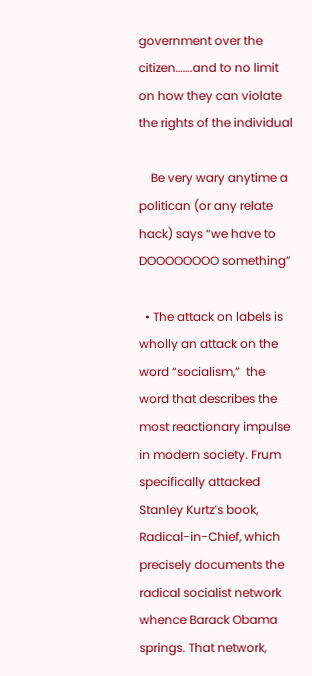government over the citizen…….and to no limit on how they can violate the rights of the individual

    Be very wary anytime a politican (or any relate hack) says “we have to DOOOOOOOO something”

  • The attack on labels is wholly an attack on the word “socialism,”  the word that describes the most reactionary impulse in modern society. Frum specifically attacked Stanley Kurtz’s book, Radical-in-Chief, which precisely documents the radical socialist network whence Barack Obama springs. That network,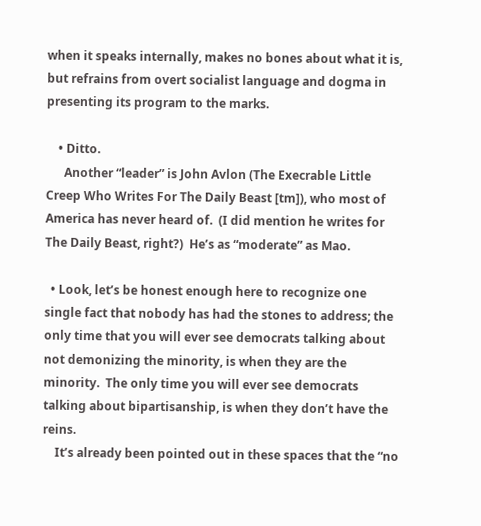when it speaks internally, makes no bones about what it is, but refrains from overt socialist language and dogma in presenting its program to the marks.

    • Ditto.
      Another “leader” is John Avlon (The Execrable Little Creep Who Writes For The Daily Beast [tm]), who most of America has never heard of.  (I did mention he writes for The Daily Beast, right?)  He’s as “moderate” as Mao.

  • Look, let’s be honest enough here to recognize one single fact that nobody has had the stones to address; the only time that you will ever see democrats talking about not demonizing the minority, is when they are the minority.  The only time you will ever see democrats talking about bipartisanship, is when they don’t have the reins.
    It’s already been pointed out in these spaces that the “no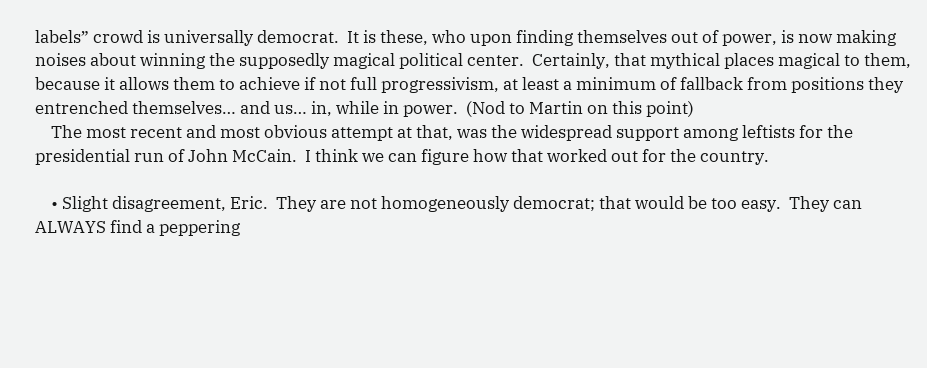labels” crowd is universally democrat.  It is these, who upon finding themselves out of power, is now making noises about winning the supposedly magical political center.  Certainly, that mythical places magical to them, because it allows them to achieve if not full progressivism, at least a minimum of fallback from positions they entrenched themselves… and us… in, while in power.  (Nod to Martin on this point)
    The most recent and most obvious attempt at that, was the widespread support among leftists for the presidential run of John McCain.  I think we can figure how that worked out for the country.

    • Slight disagreement, Eric.  They are not homogeneously democrat; that would be too easy.  They can ALWAYS find a peppering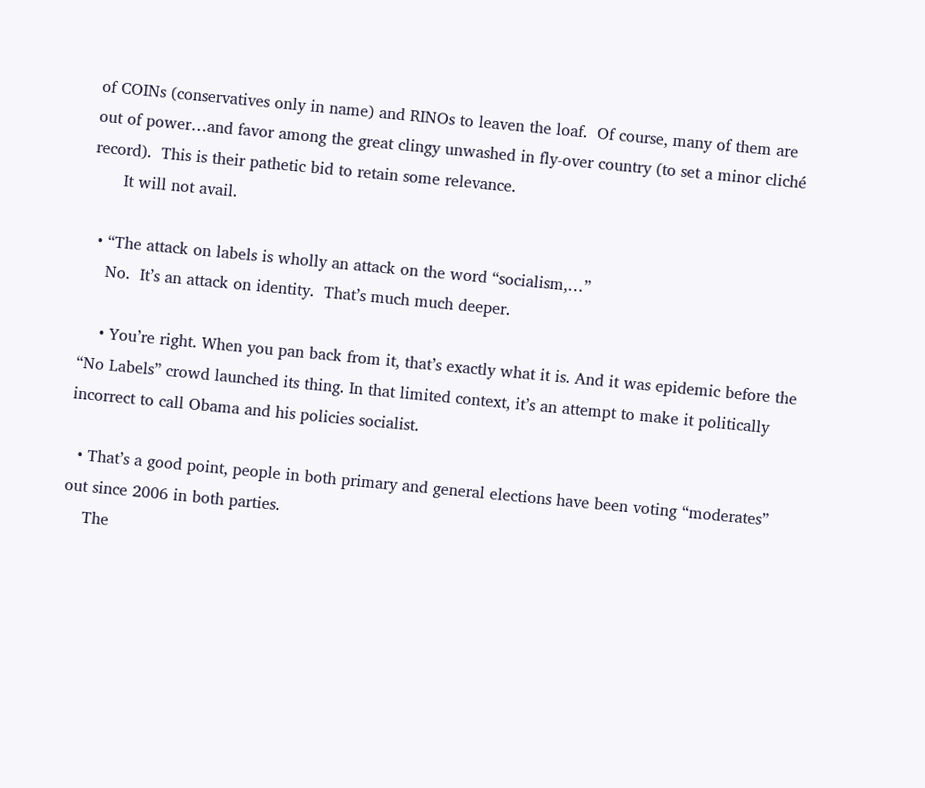of COINs (conservatives only in name) and RINOs to leaven the loaf.  Of course, many of them are out of power…and favor among the great clingy unwashed in fly-over country (to set a minor cliché record).  This is their pathetic bid to retain some relevance.
      It will not avail.

  • “The attack on labels is wholly an attack on the word “socialism,…”
    No.  It’s an attack on identity.  That’s much much deeper.

    • You’re right. When you pan back from it, that’s exactly what it is. And it was epidemic before the “No Labels” crowd launched its thing. In that limited context, it’s an attempt to make it politically incorrect to call Obama and his policies socialist.

  • That’s a good point, people in both primary and general elections have been voting “moderates” out since 2006 in both parties.
    The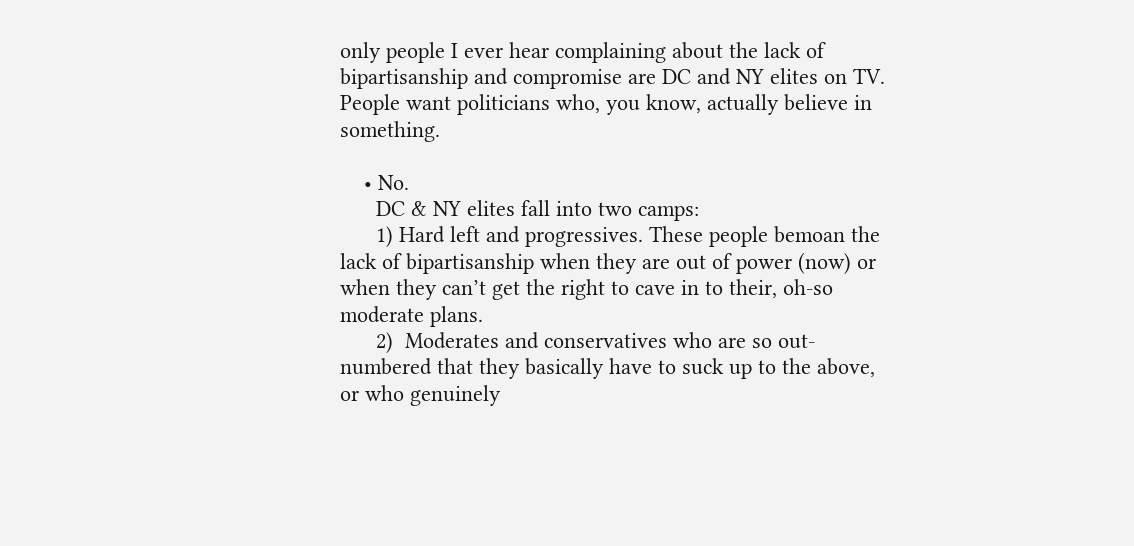only people I ever hear complaining about the lack of bipartisanship and compromise are DC and NY elites on TV. People want politicians who, you know, actually believe in something.

    • No.
      DC & NY elites fall into two camps:
      1) Hard left and progressives. These people bemoan the lack of bipartisanship when they are out of power (now) or when they can’t get the right to cave in to their, oh-so moderate plans.
      2)  Moderates and conservatives who are so out-numbered that they basically have to suck up to the above, or who genuinely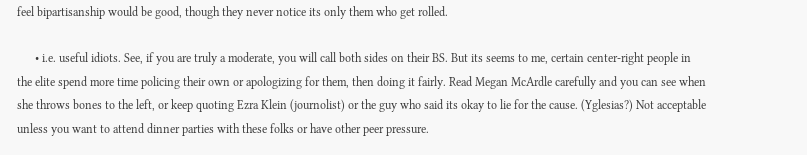feel bipartisanship would be good, though they never notice its only them who get rolled.

      • i.e. useful idiots. See, if you are truly a moderate, you will call both sides on their BS. But its seems to me, certain center-right people in the elite spend more time policing their own or apologizing for them, then doing it fairly. Read Megan McArdle carefully and you can see when she throws bones to the left, or keep quoting Ezra Klein (journolist) or the guy who said its okay to lie for the cause. (Yglesias?) Not acceptable unless you want to attend dinner parties with these folks or have other peer pressure.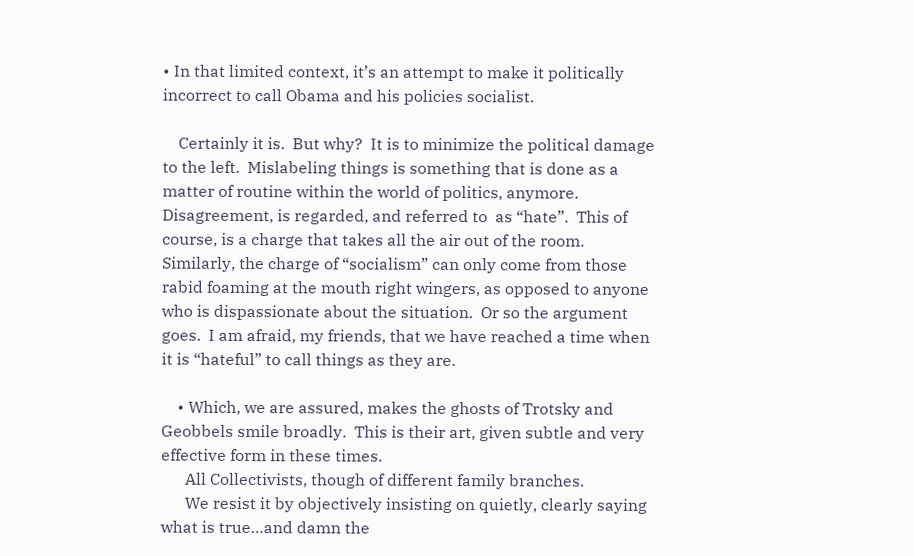• In that limited context, it’s an attempt to make it politically incorrect to call Obama and his policies socialist.

    Certainly it is.  But why?  It is to minimize the political damage to the left.  Mislabeling things is something that is done as a matter of routine within the world of politics, anymore.  Disagreement, is regarded, and referred to  as “hate”.  This of course, is a charge that takes all the air out of the room.  Similarly, the charge of “socialism” can only come from those rabid foaming at the mouth right wingers, as opposed to anyone who is dispassionate about the situation.  Or so the argument goes.  I am afraid, my friends, that we have reached a time when it is “hateful” to call things as they are.

    • Which, we are assured, makes the ghosts of Trotsky and Geobbels smile broadly.  This is their art, given subtle and very effective form in these times.
      All Collectivists, though of different family branches.
      We resist it by objectively insisting on quietly, clearly saying what is true…and damn the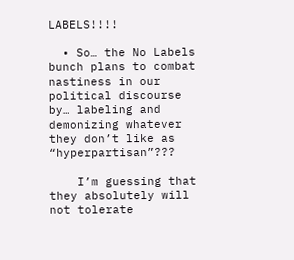LABELS!!!!

  • So… the No Labels bunch plans to combat nastiness in our political discourse by… labeling and demonizing whatever they don’t like as “hyperpartisan”???

    I’m guessing that they absolutely will not tolerate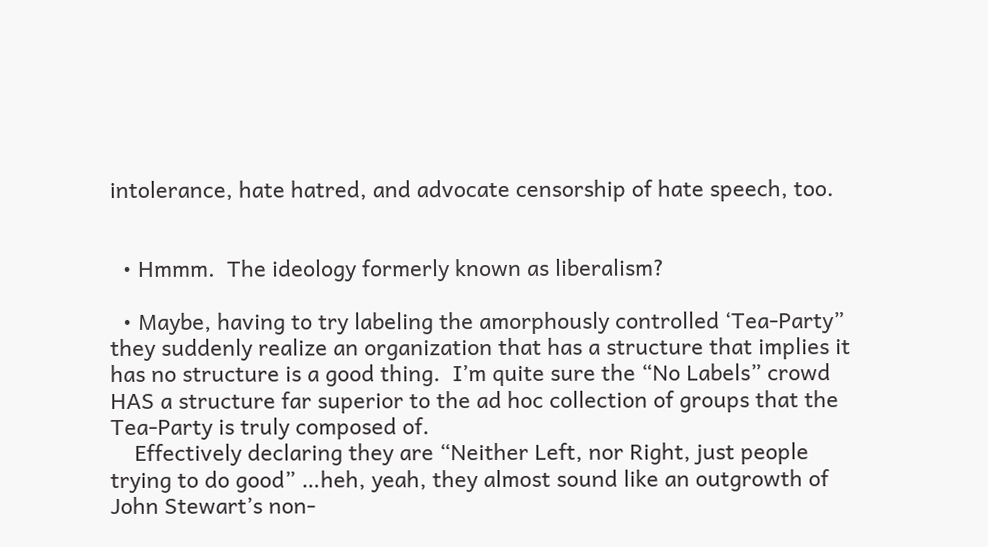intolerance, hate hatred, and advocate censorship of hate speech, too.


  • Hmmm.  The ideology formerly known as liberalism?

  • Maybe, having to try labeling the amorphously controlled ‘Tea-Party” they suddenly realize an organization that has a structure that implies it has no structure is a good thing.  I’m quite sure the “No Labels” crowd HAS a structure far superior to the ad hoc collection of groups that the Tea-Party is truly composed of.
    Effectively declaring they are “Neither Left, nor Right, just people trying to do good” …heh, yeah, they almost sound like an outgrowth of John Stewart’s non-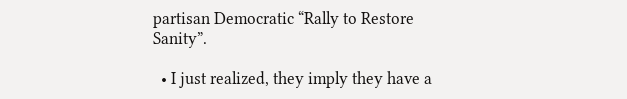partisan Democratic “Rally to Restore Sanity”.

  • I just realized, they imply they have a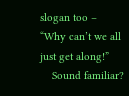slogan too – “Why can’t we all just get along!”
    Sound familiar?